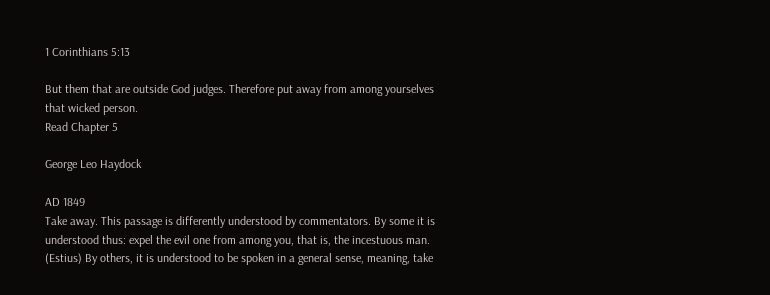1 Corinthians 5:13

But them that are outside God judges. Therefore put away from among yourselves that wicked person.
Read Chapter 5

George Leo Haydock

AD 1849
Take away. This passage is differently understood by commentators. By some it is understood thus: expel the evil one from among you, that is, the incestuous man. (Estius) By others, it is understood to be spoken in a general sense, meaning, take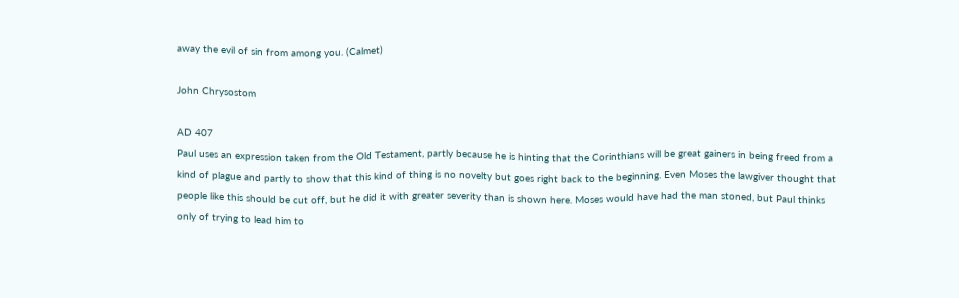away the evil of sin from among you. (Calmet)

John Chrysostom

AD 407
Paul uses an expression taken from the Old Testament, partly because he is hinting that the Corinthians will be great gainers in being freed from a kind of plague and partly to show that this kind of thing is no novelty but goes right back to the beginning. Even Moses the lawgiver thought that people like this should be cut off, but he did it with greater severity than is shown here. Moses would have had the man stoned, but Paul thinks only of trying to lead him to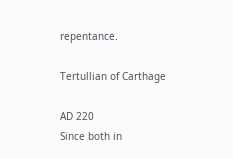repentance.

Tertullian of Carthage

AD 220
Since both in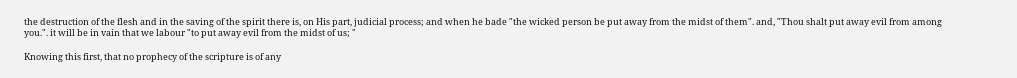the destruction of the flesh and in the saving of the spirit there is, on His part, judicial process; and when he bade "the wicked person be put away from the midst of them". and, "Thou shalt put away evil from among you.". it will be in vain that we labour "to put away evil from the midst of us; "

Knowing this first, that no prophecy of the scripture is of any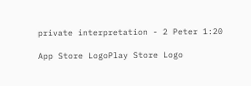private interpretation - 2 Peter 1:20

App Store LogoPlay Store Logo